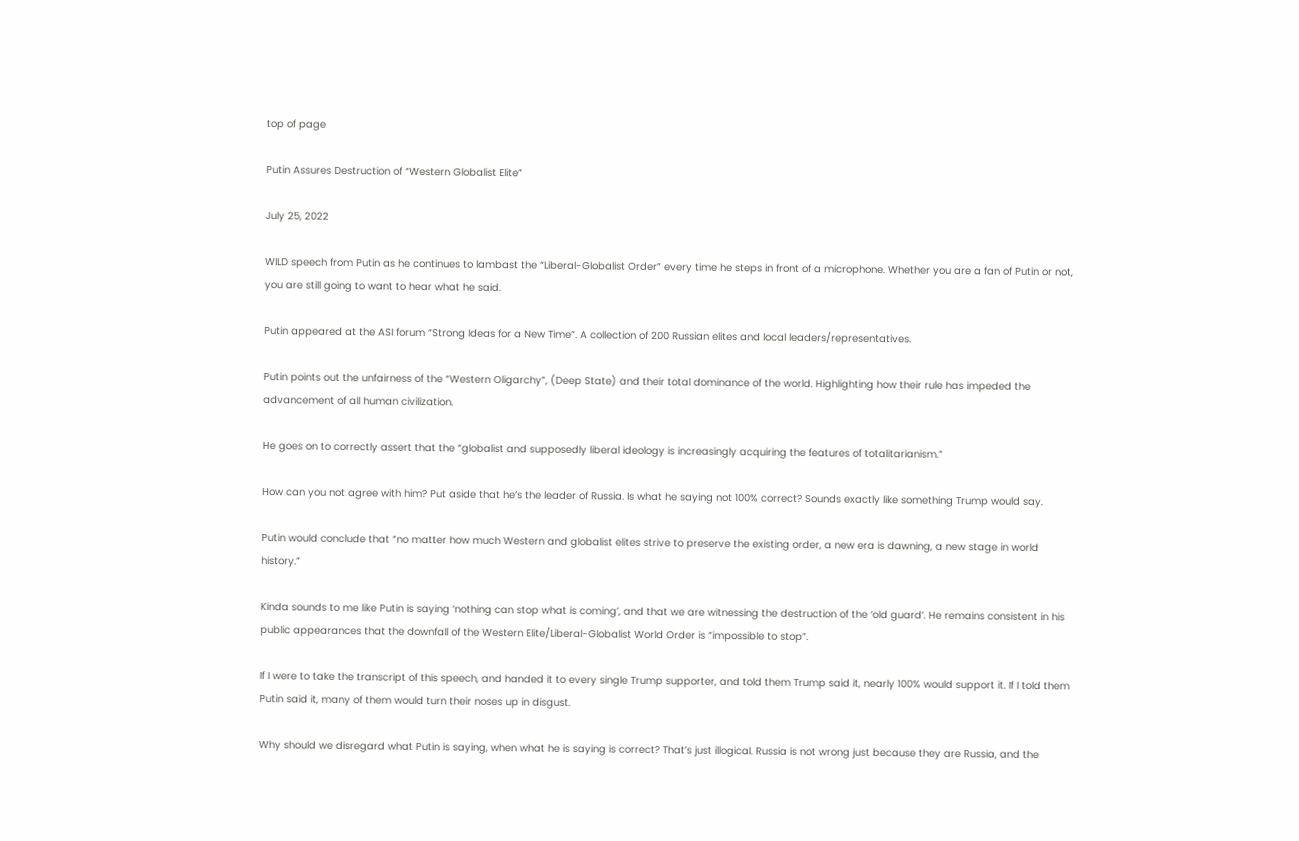top of page

Putin Assures Destruction of “Western Globalist Elite”

July 25, 2022

WILD speech from Putin as he continues to lambast the “Liberal-Globalist Order” every time he steps in front of a microphone. Whether you are a fan of Putin or not, you are still going to want to hear what he said.

Putin appeared at the ASI forum “Strong Ideas for a New Time”. A collection of 200 Russian elites and local leaders/representatives.

Putin points out the unfairness of the “Western Oligarchy”, (Deep State) and their total dominance of the world. Highlighting how their rule has impeded the advancement of all human civilization.

He goes on to correctly assert that the “globalist and supposedly liberal ideology is increasingly acquiring the features of totalitarianism.”

How can you not agree with him? Put aside that he’s the leader of Russia. Is what he saying not 100% correct? Sounds exactly like something Trump would say.

Putin would conclude that “no matter how much Western and globalist elites strive to preserve the existing order, a new era is dawning, a new stage in world history.”

Kinda sounds to me like Putin is saying ‘nothing can stop what is coming’, and that we are witnessing the destruction of the ‘old guard’. He remains consistent in his public appearances that the downfall of the Western Elite/Liberal-Globalist World Order is “impossible to stop”.

If I were to take the transcript of this speech, and handed it to every single Trump supporter, and told them Trump said it, nearly 100% would support it. If I told them Putin said it, many of them would turn their noses up in disgust.

Why should we disregard what Putin is saying, when what he is saying is correct? That’s just illogical. Russia is not wrong just because they are Russia, and the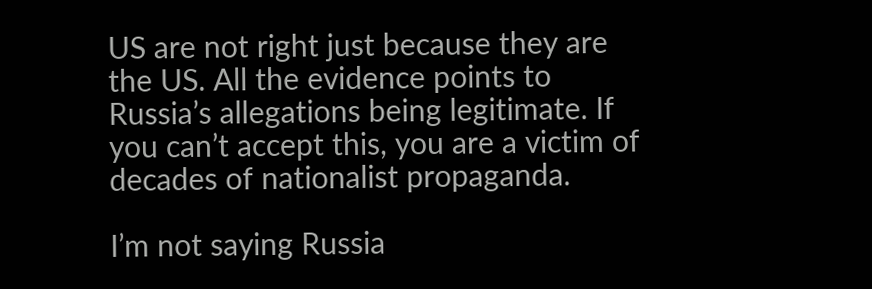US are not right just because they are the US. All the evidence points to Russia’s allegations being legitimate. If you can’t accept this, you are a victim of decades of nationalist propaganda.

I’m not saying Russia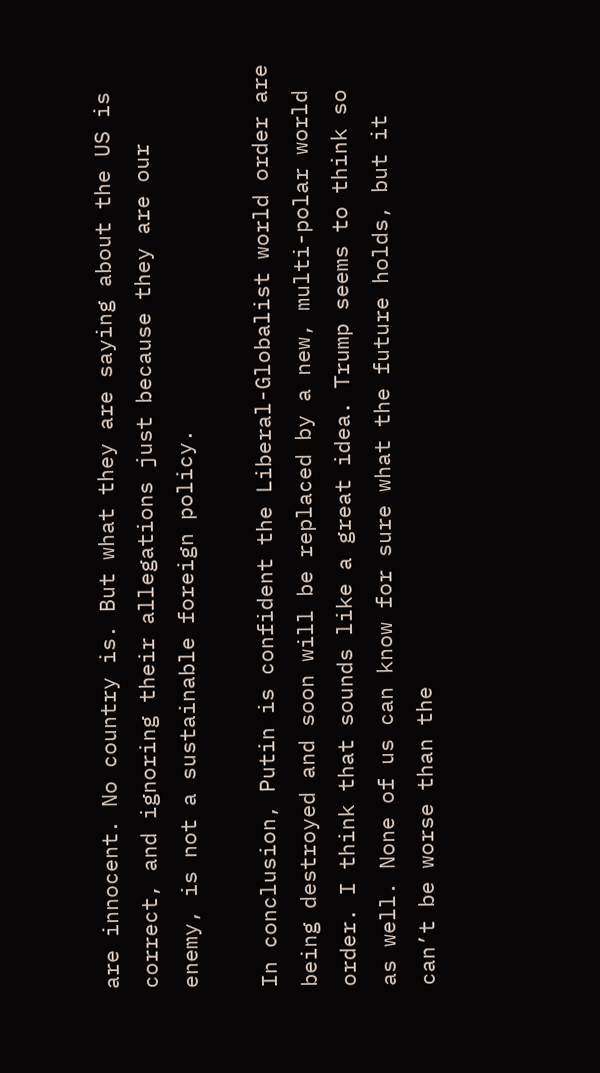are innocent. No country is. But what they are saying about the US is correct, and ignoring their allegations just because they are our enemy, is not a sustainable foreign policy.

In conclusion, Putin is confident the Liberal-Globalist world order are being destroyed and soon will be replaced by a new, multi-polar world order. I think that sounds like a great idea. Trump seems to think so as well. None of us can know for sure what the future holds, but it can’t be worse than the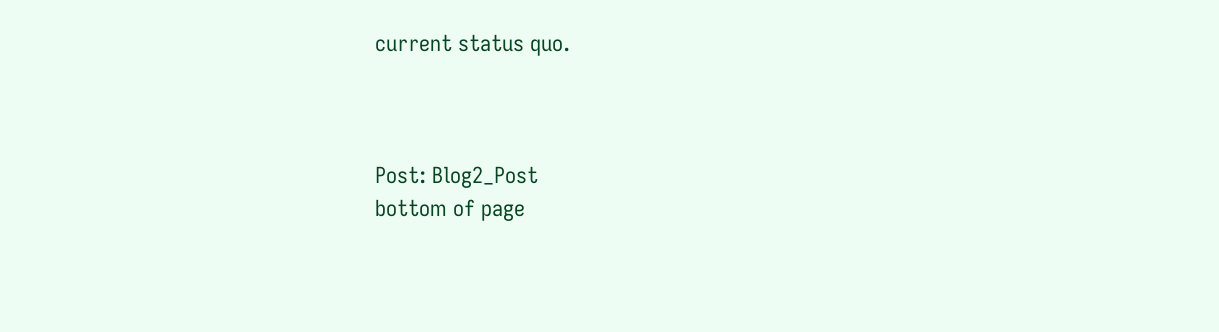current status quo.



Post: Blog2_Post
bottom of page